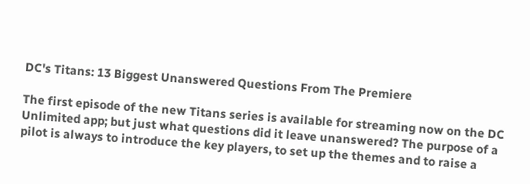DC's Titans: 13 Biggest Unanswered Questions From The Premiere

The first episode of the new Titans series is available for streaming now on the DC Unlimited app; but just what questions did it leave unanswered? The purpose of a pilot is always to introduce the key players, to set up the themes and to raise a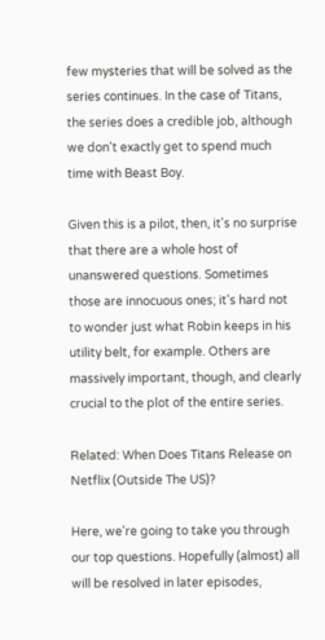few mysteries that will be solved as the series continues. In the case of Titans, the series does a credible job, although we don't exactly get to spend much time with Beast Boy.

Given this is a pilot, then, it's no surprise that there are a whole host of unanswered questions. Sometimes those are innocuous ones; it's hard not to wonder just what Robin keeps in his utility belt, for example. Others are massively important, though, and clearly crucial to the plot of the entire series.

Related: When Does Titans Release on Netflix (Outside The US)?

Here, we're going to take you through our top questions. Hopefully (almost) all will be resolved in later episodes,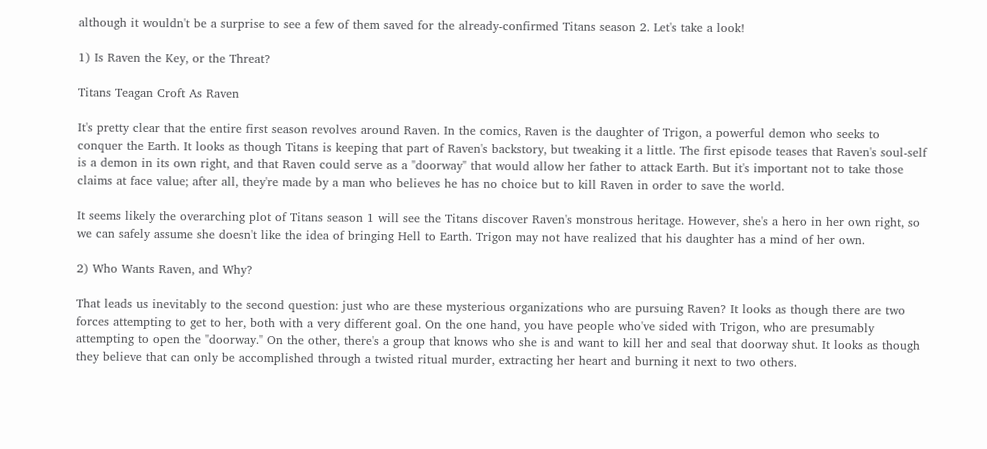although it wouldn't be a surprise to see a few of them saved for the already-confirmed Titans season 2. Let's take a look!

1) Is Raven the Key, or the Threat?

Titans Teagan Croft As Raven

It's pretty clear that the entire first season revolves around Raven. In the comics, Raven is the daughter of Trigon, a powerful demon who seeks to conquer the Earth. It looks as though Titans is keeping that part of Raven's backstory, but tweaking it a little. The first episode teases that Raven's soul-self is a demon in its own right, and that Raven could serve as a "doorway" that would allow her father to attack Earth. But it's important not to take those claims at face value; after all, they're made by a man who believes he has no choice but to kill Raven in order to save the world.

It seems likely the overarching plot of Titans season 1 will see the Titans discover Raven's monstrous heritage. However, she's a hero in her own right, so we can safely assume she doesn't like the idea of bringing Hell to Earth. Trigon may not have realized that his daughter has a mind of her own.

2) Who Wants Raven, and Why?

That leads us inevitably to the second question: just who are these mysterious organizations who are pursuing Raven? It looks as though there are two forces attempting to get to her, both with a very different goal. On the one hand, you have people who've sided with Trigon, who are presumably attempting to open the "doorway." On the other, there's a group that knows who she is and want to kill her and seal that doorway shut. It looks as though they believe that can only be accomplished through a twisted ritual murder, extracting her heart and burning it next to two others.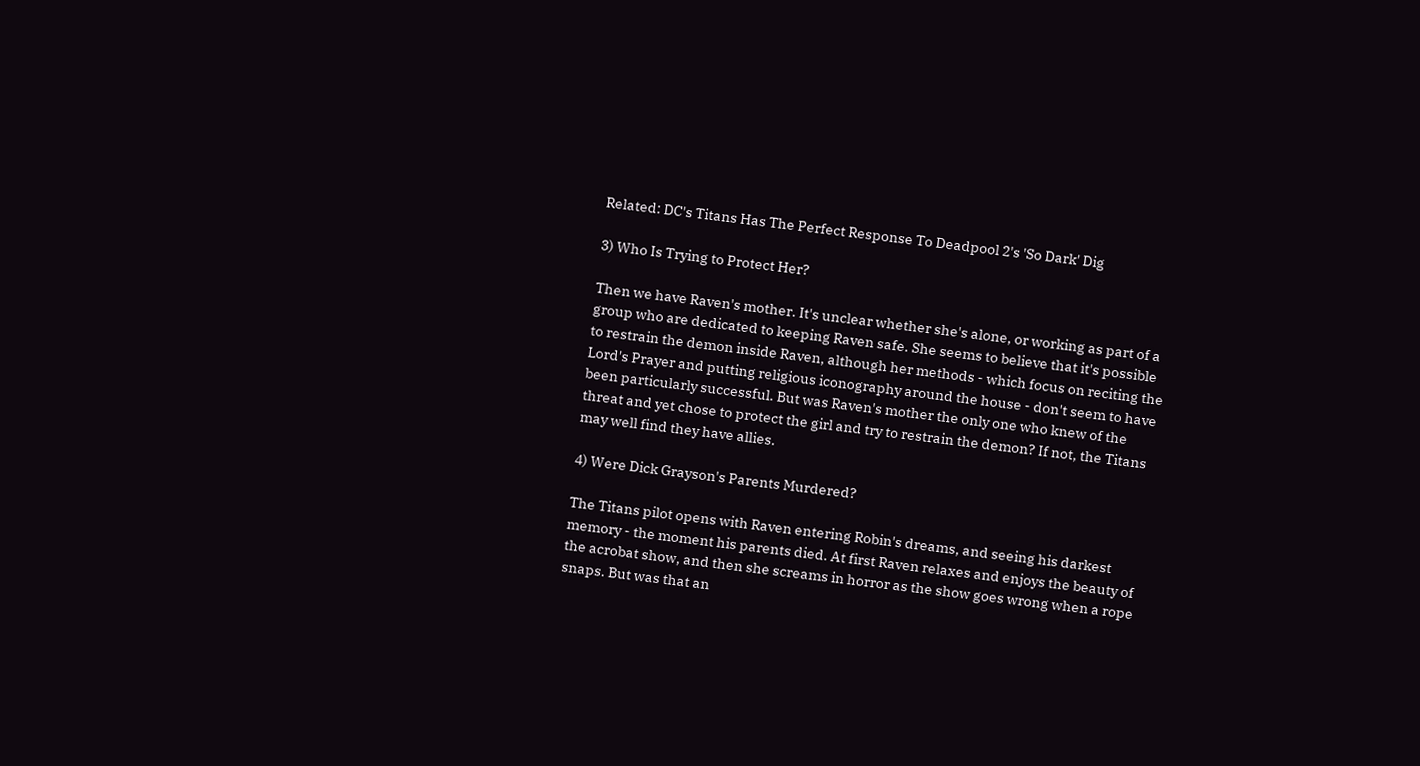Related: DC's Titans Has The Perfect Response To Deadpool 2's 'So Dark' Dig

3) Who Is Trying to Protect Her?

Then we have Raven's mother. It's unclear whether she's alone, or working as part of a group who are dedicated to keeping Raven safe. She seems to believe that it's possible to restrain the demon inside Raven, although her methods - which focus on reciting the Lord's Prayer and putting religious iconography around the house - don't seem to have been particularly successful. But was Raven's mother the only one who knew of the threat and yet chose to protect the girl and try to restrain the demon? If not, the Titans may well find they have allies.

4) Were Dick Grayson's Parents Murdered?

The Titans pilot opens with Raven entering Robin's dreams, and seeing his darkest memory - the moment his parents died. At first Raven relaxes and enjoys the beauty of the acrobat show, and then she screams in horror as the show goes wrong when a rope snaps. But was that an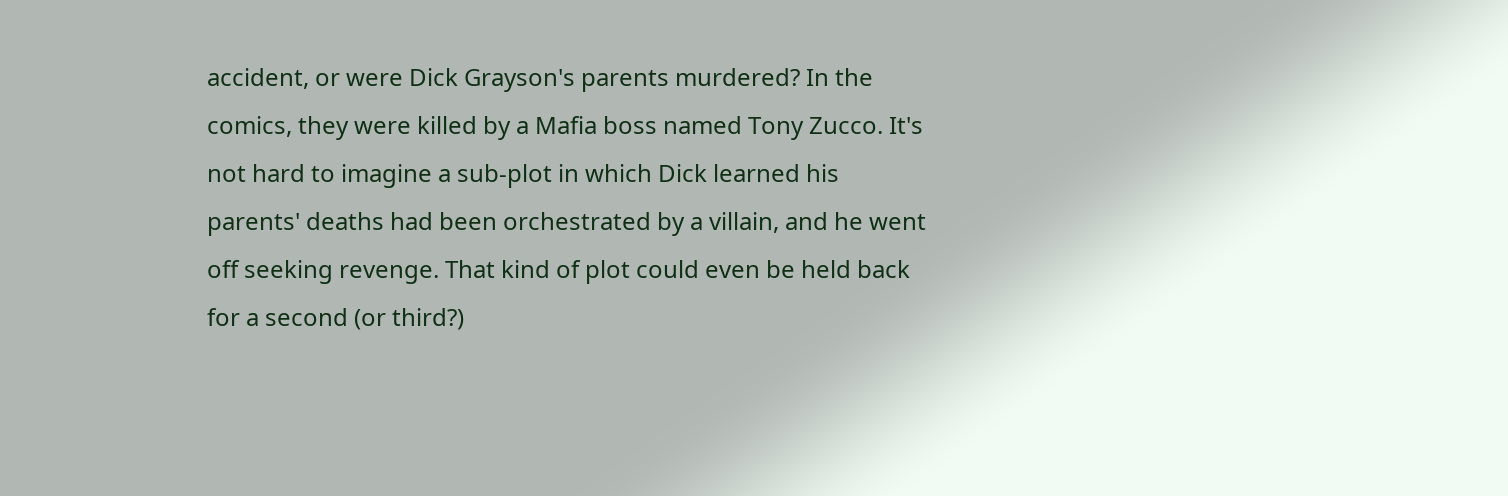accident, or were Dick Grayson's parents murdered? In the comics, they were killed by a Mafia boss named Tony Zucco. It's not hard to imagine a sub-plot in which Dick learned his parents' deaths had been orchestrated by a villain, and he went off seeking revenge. That kind of plot could even be held back for a second (or third?)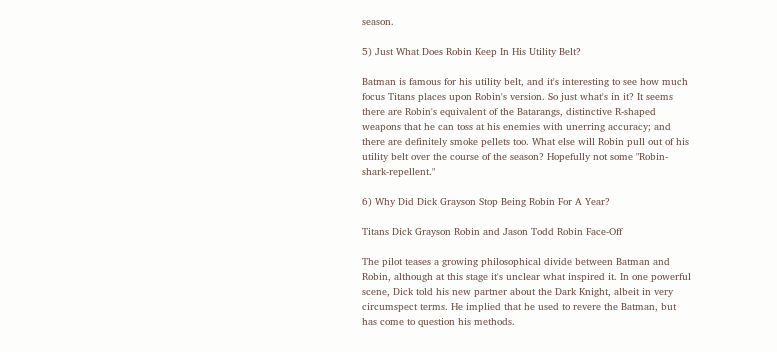season.

5) Just What Does Robin Keep In His Utility Belt?

Batman is famous for his utility belt, and it's interesting to see how much focus Titans places upon Robin's version. So just what's in it? It seems there are Robin's equivalent of the Batarangs, distinctive R-shaped weapons that he can toss at his enemies with unerring accuracy; and there are definitely smoke pellets too. What else will Robin pull out of his utility belt over the course of the season? Hopefully not some "Robin-shark-repellent."

6) Why Did Dick Grayson Stop Being Robin For A Year?

Titans Dick Grayson Robin and Jason Todd Robin Face-Off

The pilot teases a growing philosophical divide between Batman and Robin, although at this stage it's unclear what inspired it. In one powerful scene, Dick told his new partner about the Dark Knight, albeit in very circumspect terms. He implied that he used to revere the Batman, but has come to question his methods.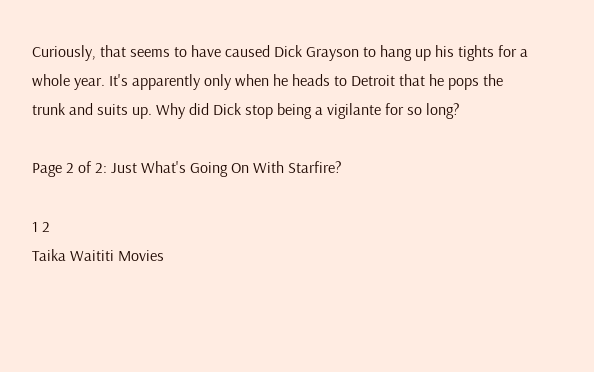Curiously, that seems to have caused Dick Grayson to hang up his tights for a whole year. It's apparently only when he heads to Detroit that he pops the trunk and suits up. Why did Dick stop being a vigilante for so long?

Page 2 of 2: Just What's Going On With Starfire?

1 2
Taika Waititi Movies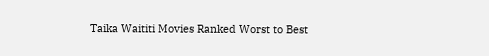Taika Waititi Movies Ranked Worst to Best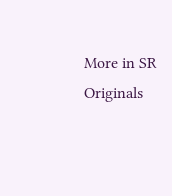More in SR Originals